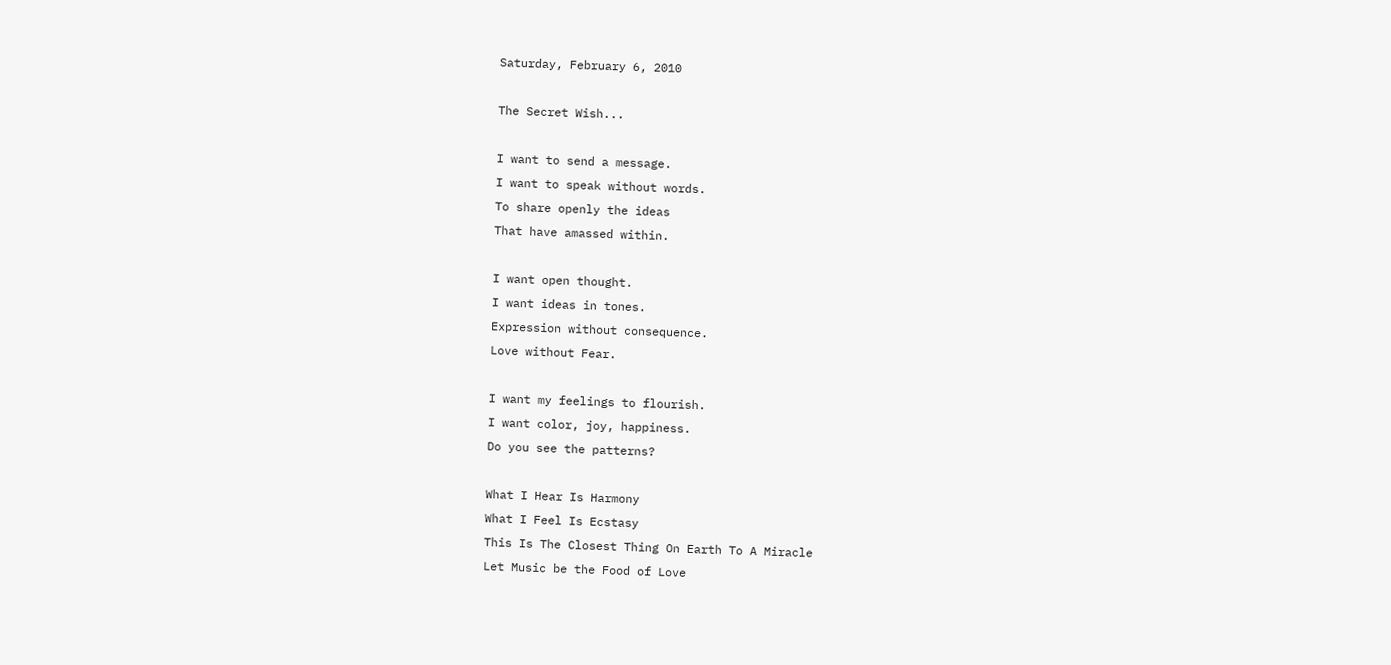Saturday, February 6, 2010

The Secret Wish...

I want to send a message.
I want to speak without words.
To share openly the ideas
That have amassed within.

I want open thought.
I want ideas in tones.
Expression without consequence.
Love without Fear.

I want my feelings to flourish.
I want color, joy, happiness.
Do you see the patterns?

What I Hear Is Harmony
What I Feel Is Ecstasy
This Is The Closest Thing On Earth To A Miracle
Let Music be the Food of Love